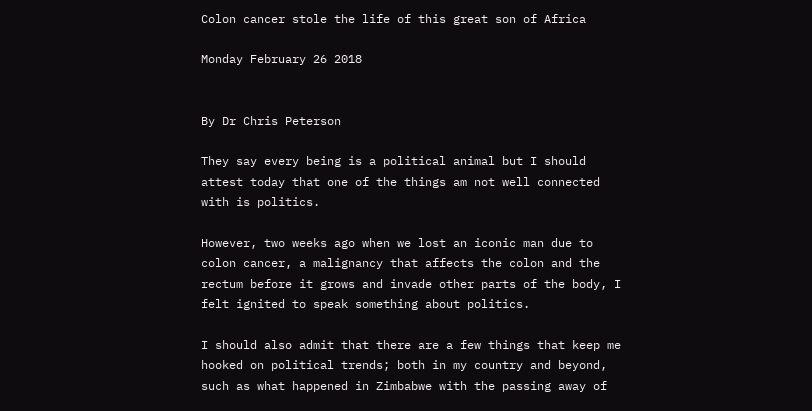Colon cancer stole the life of this great son of Africa

Monday February 26 2018


By Dr Chris Peterson

They say every being is a political animal but I should attest today that one of the things am not well connected with is politics.

However, two weeks ago when we lost an iconic man due to colon cancer, a malignancy that affects the colon and the rectum before it grows and invade other parts of the body, I felt ignited to speak something about politics.

I should also admit that there are a few things that keep me hooked on political trends; both in my country and beyond, such as what happened in Zimbabwe with the passing away of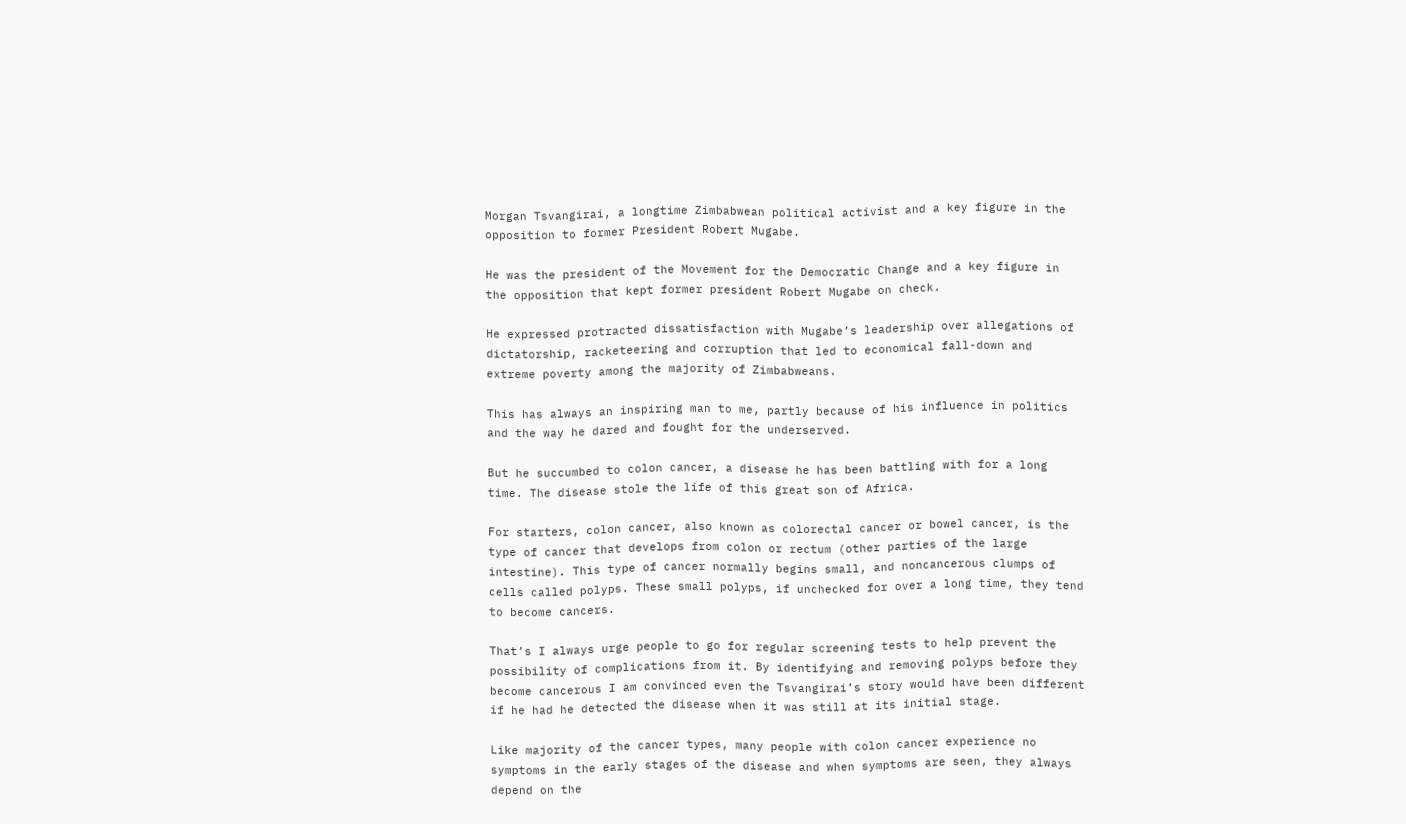Morgan Tsvangirai, a longtime Zimbabwean political activist and a key figure in the opposition to former President Robert Mugabe.

He was the president of the Movement for the Democratic Change and a key figure in the opposition that kept former president Robert Mugabe on check.

He expressed protracted dissatisfaction with Mugabe’s leadership over allegations of dictatorship, racketeering and corruption that led to economical fall-down and extreme poverty among the majority of Zimbabweans.

This has always an inspiring man to me, partly because of his influence in politics and the way he dared and fought for the underserved.

But he succumbed to colon cancer, a disease he has been battling with for a long time. The disease stole the life of this great son of Africa.

For starters, colon cancer, also known as colorectal cancer or bowel cancer, is the type of cancer that develops from colon or rectum (other parties of the large intestine). This type of cancer normally begins small, and noncancerous clumps of cells called polyps. These small polyps, if unchecked for over a long time, they tend to become cancers.

That’s I always urge people to go for regular screening tests to help prevent the possibility of complications from it. By identifying and removing polyps before they become cancerous I am convinced even the Tsvangirai’s story would have been different if he had he detected the disease when it was still at its initial stage.

Like majority of the cancer types, many people with colon cancer experience no symptoms in the early stages of the disease and when symptoms are seen, they always depend on the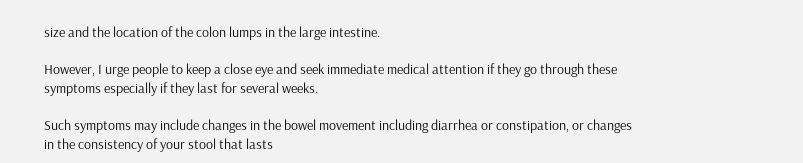size and the location of the colon lumps in the large intestine.

However, I urge people to keep a close eye and seek immediate medical attention if they go through these symptoms especially if they last for several weeks.

Such symptoms may include changes in the bowel movement including diarrhea or constipation, or changes in the consistency of your stool that lasts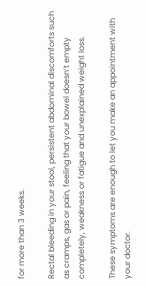for more than 3 weeks.

Rectal bleeding in your stool, persistent abdominal discomforts such as cramps, gas or pain, feeling that your bowel doesn’t empty completely, weakness or fatigue and unexplained weight loss.

These symptoms are enough to let you make an appointment with your doctor.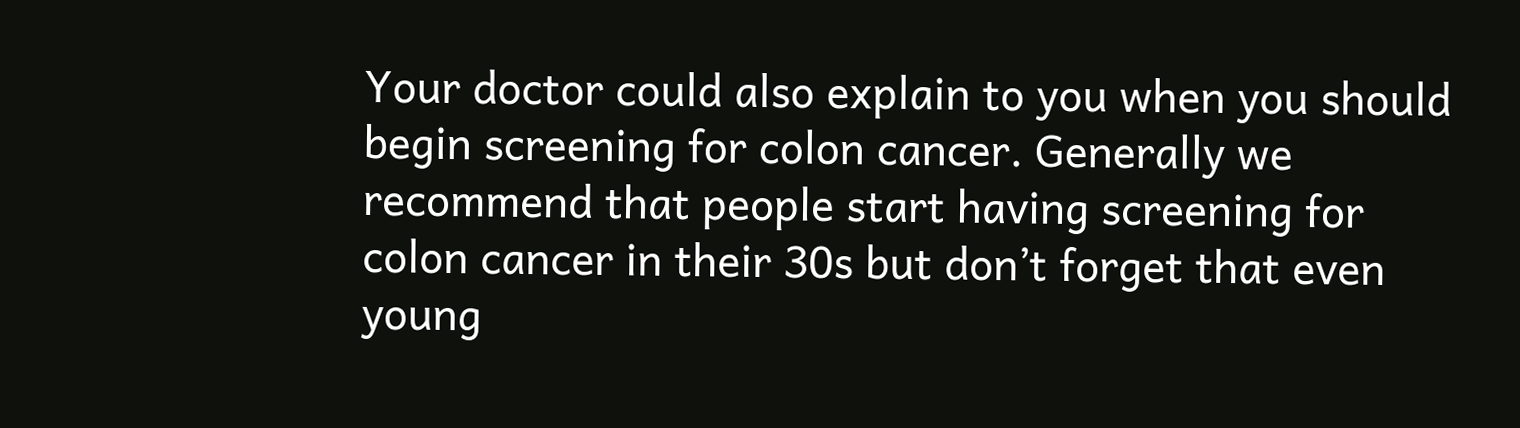Your doctor could also explain to you when you should begin screening for colon cancer. Generally we recommend that people start having screening for colon cancer in their 30s but don’t forget that even young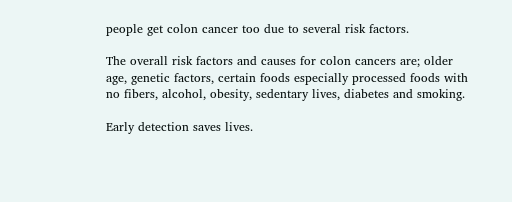people get colon cancer too due to several risk factors.

The overall risk factors and causes for colon cancers are; older age, genetic factors, certain foods especially processed foods with no fibers, alcohol, obesity, sedentary lives, diabetes and smoking.

Early detection saves lives.